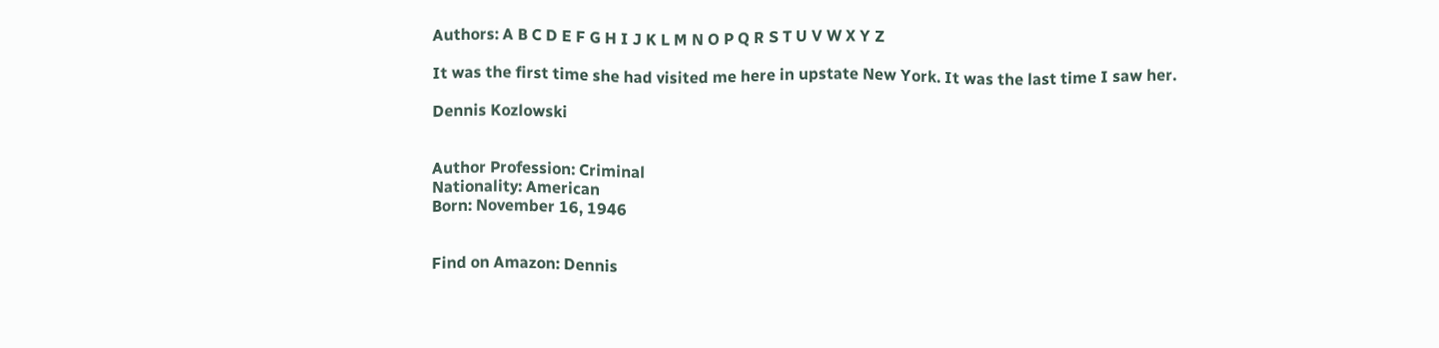Authors: A B C D E F G H I J K L M N O P Q R S T U V W X Y Z

It was the first time she had visited me here in upstate New York. It was the last time I saw her.

Dennis Kozlowski


Author Profession: Criminal
Nationality: American
Born: November 16, 1946


Find on Amazon: Dennis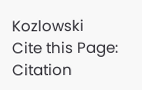Kozlowski
Cite this Page: Citation